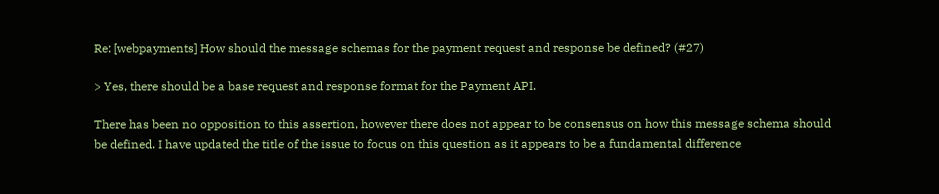Re: [webpayments] How should the message schemas for the payment request and response be defined? (#27)

> Yes, there should be a base request and response format for the Payment API.

There has been no opposition to this assertion, however there does not appear to be consensus on how this message schema should be defined. I have updated the title of the issue to focus on this question as it appears to be a fundamental difference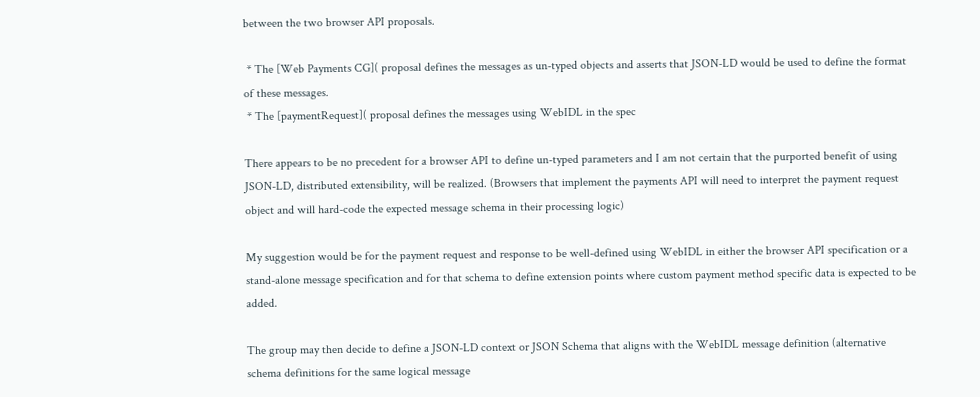between the two browser API proposals.

 * The [Web Payments CG]( proposal defines the messages as un-typed objects and asserts that JSON-LD would be used to define the format of these messages.
 * The [paymentRequest]( proposal defines the messages using WebIDL in the spec

There appears to be no precedent for a browser API to define un-typed parameters and I am not certain that the purported benefit of using JSON-LD, distributed extensibility, will be realized. (Browsers that implement the payments API will need to interpret the payment request object and will hard-code the expected message schema in their processing logic)

My suggestion would be for the payment request and response to be well-defined using WebIDL in either the browser API specification or a stand-alone message specification and for that schema to define extension points where custom payment method specific data is expected to be added.

The group may then decide to define a JSON-LD context or JSON Schema that aligns with the WebIDL message definition (alternative schema definitions for the same logical message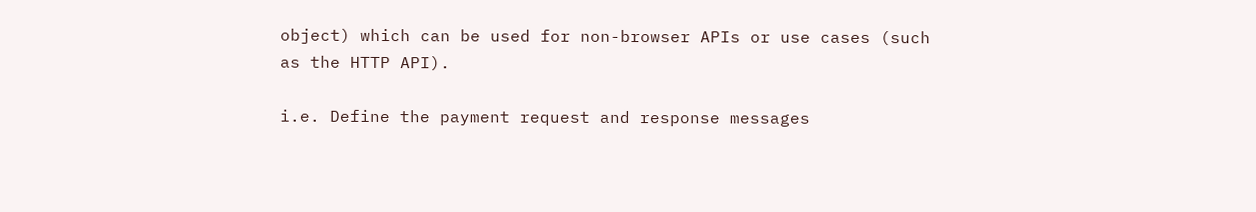object) which can be used for non-browser APIs or use cases (such as the HTTP API).

i.e. Define the payment request and response messages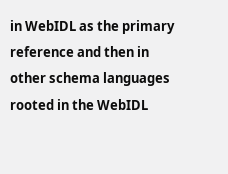in WebIDL as the primary reference and then in other schema languages rooted in the WebIDL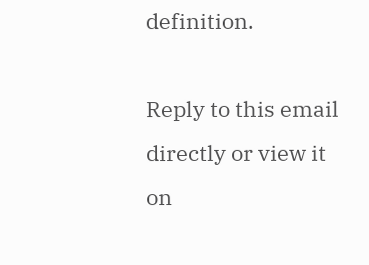definition.

Reply to this email directly or view it on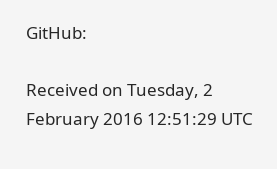GitHub:

Received on Tuesday, 2 February 2016 12:51:29 UTC